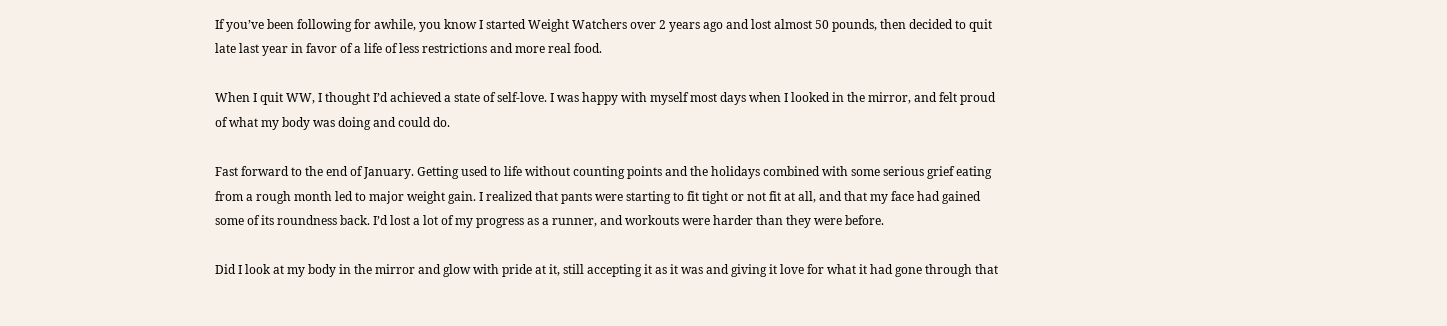If you’ve been following for awhile, you know I started Weight Watchers over 2 years ago and lost almost 50 pounds, then decided to quit late last year in favor of a life of less restrictions and more real food.

When I quit WW, I thought I’d achieved a state of self-love. I was happy with myself most days when I looked in the mirror, and felt proud of what my body was doing and could do.

Fast forward to the end of January. Getting used to life without counting points and the holidays combined with some serious grief eating from a rough month led to major weight gain. I realized that pants were starting to fit tight or not fit at all, and that my face had gained some of its roundness back. I’d lost a lot of my progress as a runner, and workouts were harder than they were before.

Did I look at my body in the mirror and glow with pride at it, still accepting it as it was and giving it love for what it had gone through that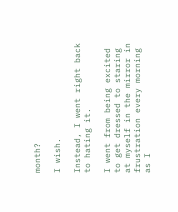month?

I wish.

Instead, I went right back to hating it.

I went from being excited to get dressed to staring at myself in the mirror in frustration every morning as I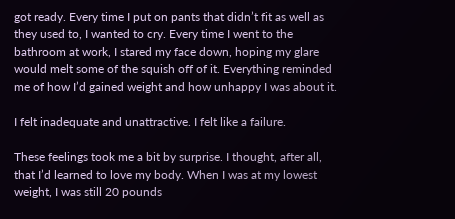got ready. Every time I put on pants that didn’t fit as well as they used to, I wanted to cry. Every time I went to the bathroom at work, I stared my face down, hoping my glare would melt some of the squish off of it. Everything reminded me of how I’d gained weight and how unhappy I was about it.

I felt inadequate and unattractive. I felt like a failure.

These feelings took me a bit by surprise. I thought, after all, that I’d learned to love my body. When I was at my lowest weight, I was still 20 pounds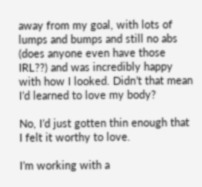away from my goal, with lots of lumps and bumps and still no abs (does anyone even have those IRL??) and was incredibly happy with how I looked. Didn’t that mean I’d learned to love my body?

No, I’d just gotten thin enough that I felt it worthy to love.

I’m working with a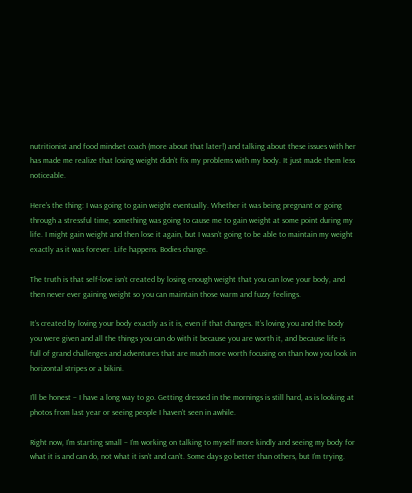nutritionist and food mindset coach (more about that later!) and talking about these issues with her has made me realize that losing weight didn’t fix my problems with my body. It just made them less noticeable.

Here’s the thing: I was going to gain weight eventually. Whether it was being pregnant or going through a stressful time, something was going to cause me to gain weight at some point during my life. I might gain weight and then lose it again, but I wasn’t going to be able to maintain my weight exactly as it was forever. Life happens. Bodies change.

The truth is that self-love isn’t created by losing enough weight that you can love your body, and then never ever gaining weight so you can maintain those warm and fuzzy feelings.

It’s created by loving your body exactly as it is, even if that changes. It’s loving you and the body you were given and all the things you can do with it because you are worth it, and because life is full of grand challenges and adventures that are much more worth focusing on than how you look in horizontal stripes or a bikini.

I’ll be honest – I have a long way to go. Getting dressed in the mornings is still hard, as is looking at photos from last year or seeing people I haven’t seen in awhile.

Right now, I’m starting small – I’m working on talking to myself more kindly and seeing my body for what it is and can do, not what it isn’t and can’t. Some days go better than others, but I’m trying.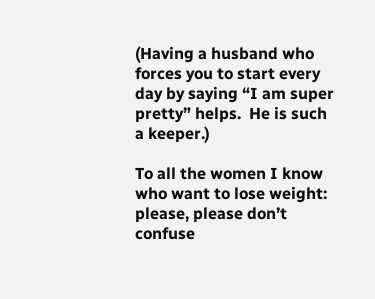(Having a husband who forces you to start every day by saying “I am super pretty” helps.  He is such a keeper.)

To all the women I know who want to lose weight: please, please don’t confuse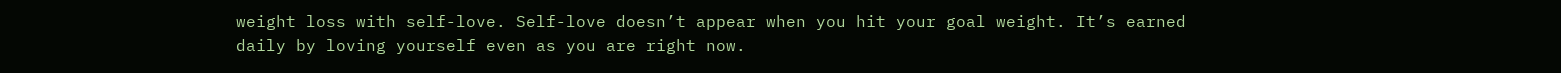weight loss with self-love. Self-love doesn’t appear when you hit your goal weight. It’s earned daily by loving yourself even as you are right now.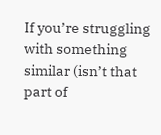If you’re struggling with something similar (isn’t that part of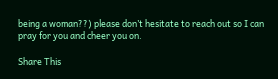being a woman??) please don’t hesitate to reach out so I can pray for you and cheer you on.

Share This